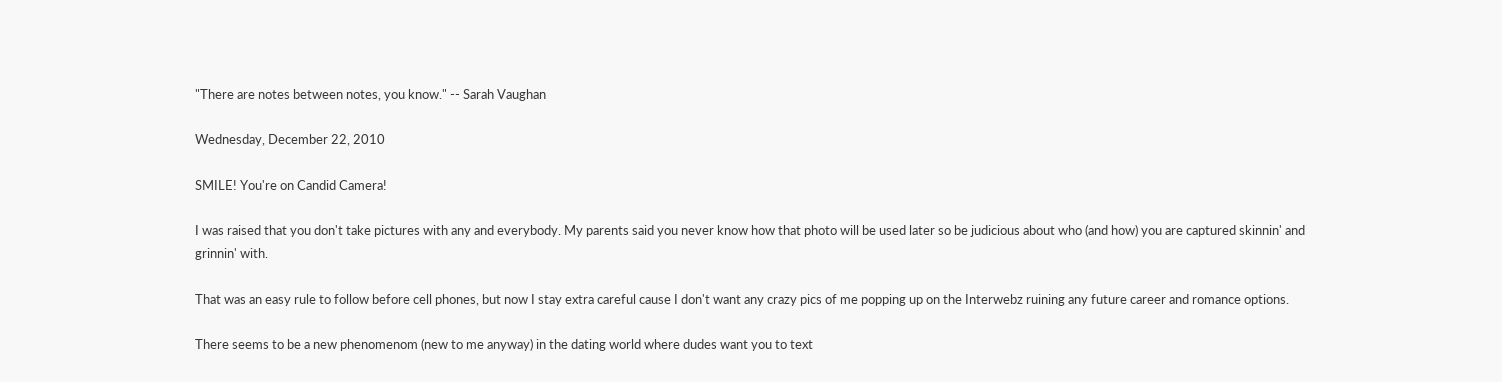"There are notes between notes, you know." -- Sarah Vaughan

Wednesday, December 22, 2010

SMILE! You're on Candid Camera!

I was raised that you don't take pictures with any and everybody. My parents said you never know how that photo will be used later so be judicious about who (and how) you are captured skinnin' and grinnin' with.

That was an easy rule to follow before cell phones, but now I stay extra careful cause I don't want any crazy pics of me popping up on the Interwebz ruining any future career and romance options.

There seems to be a new phenomenom (new to me anyway) in the dating world where dudes want you to text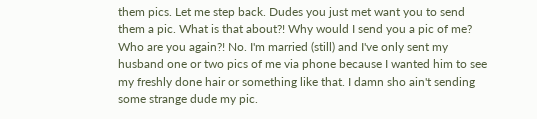them pics. Let me step back. Dudes you just met want you to send them a pic. What is that about?! Why would I send you a pic of me? Who are you again?! No. I'm married (still) and I've only sent my husband one or two pics of me via phone because I wanted him to see my freshly done hair or something like that. I damn sho ain't sending some strange dude my pic.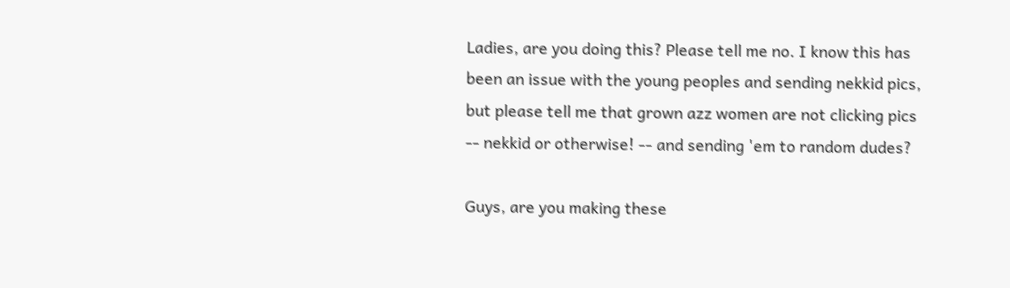Ladies, are you doing this? Please tell me no. I know this has been an issue with the young peoples and sending nekkid pics, but please tell me that grown azz women are not clicking pics -- nekkid or otherwise! -- and sending 'em to random dudes?

Guys, are you making these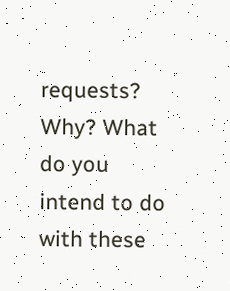requests? Why? What do you intend to do with these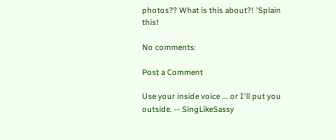photos?? What is this about?! 'Splain this!

No comments:

Post a Comment

Use your inside voice ... or I'll put you outside. -- SingLikeSassy